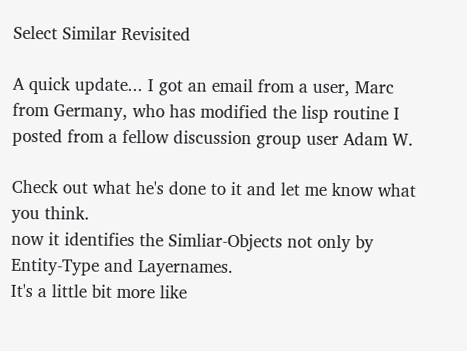Select Similar Revisited

A quick update... I got an email from a user, Marc from Germany, who has modified the lisp routine I posted from a fellow discussion group user Adam W.

Check out what he's done to it and let me know what you think.
now it identifies the Simliar-Objects not only by Entity-Type and Layernames.
It's a little bit more like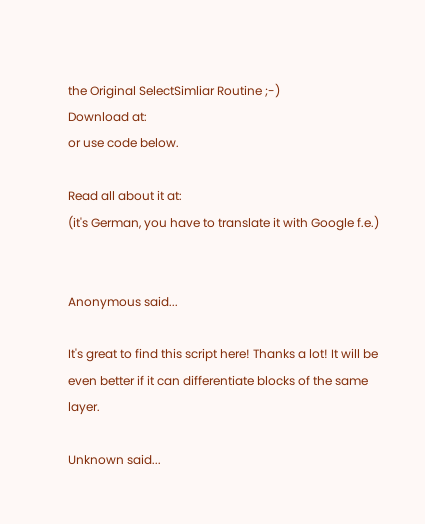the Original SelectSimliar Routine ;-)
Download at:
or use code below.

Read all about it at:
(it's German, you have to translate it with Google f.e.)


Anonymous said...

It's great to find this script here! Thanks a lot! It will be even better if it can differentiate blocks of the same layer.

Unknown said...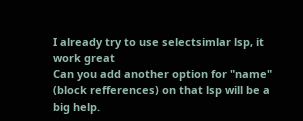I already try to use selectsimlar lsp, it work great
Can you add another option for "name" (block refferences) on that lsp will be a big help.